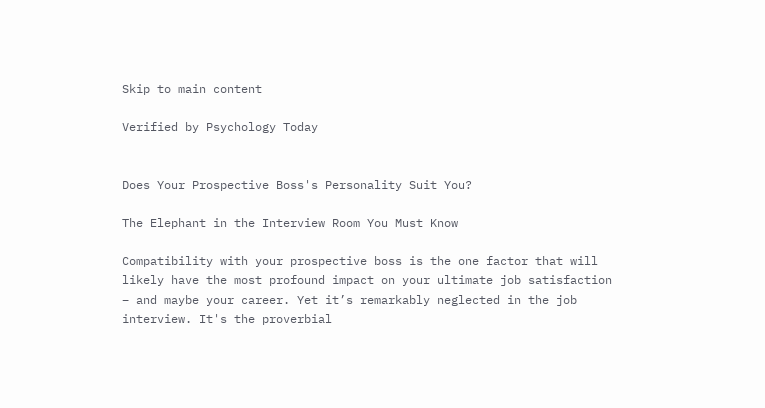Skip to main content

Verified by Psychology Today


Does Your Prospective Boss's Personality Suit You?

The Elephant in the Interview Room You Must Know

Compatibility with your prospective boss is the one factor that will likely have the most profound impact on your ultimate job satisfaction – and maybe your career. Yet it’s remarkably neglected in the job interview. It's the proverbial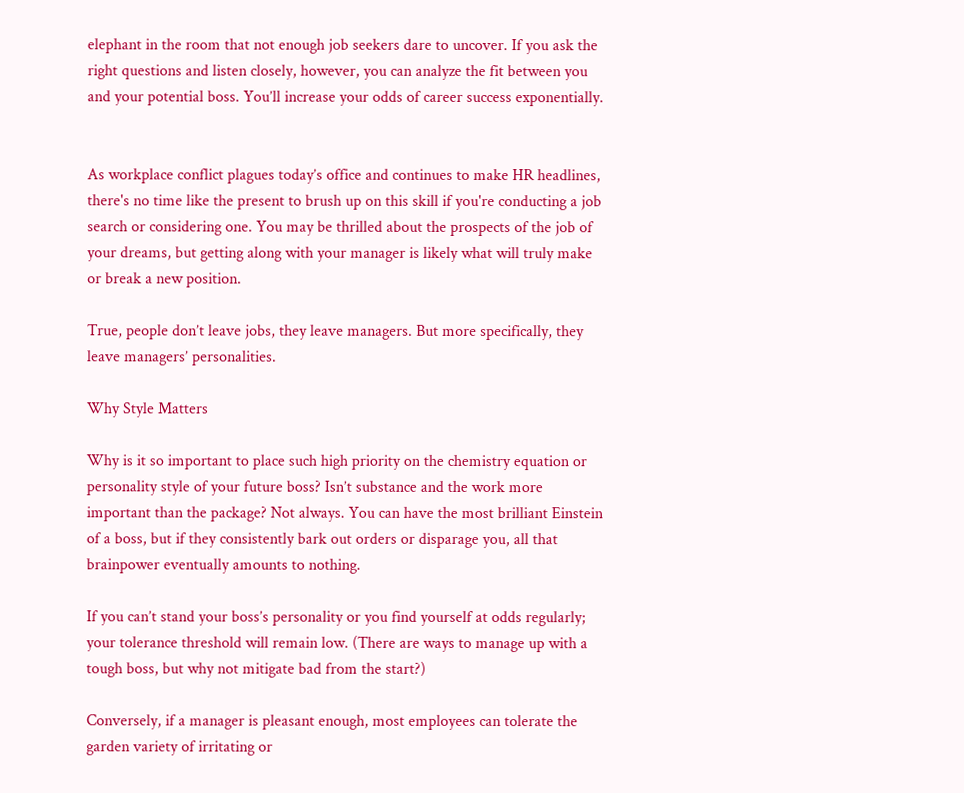elephant in the room that not enough job seekers dare to uncover. If you ask the right questions and listen closely, however, you can analyze the fit between you and your potential boss. You’ll increase your odds of career success exponentially.


As workplace conflict plagues today’s office and continues to make HR headlines, there's no time like the present to brush up on this skill if you're conducting a job search or considering one. You may be thrilled about the prospects of the job of your dreams, but getting along with your manager is likely what will truly make or break a new position.

True, people don’t leave jobs, they leave managers. But more specifically, they leave managers’ personalities.

Why Style Matters

Why is it so important to place such high priority on the chemistry equation or personality style of your future boss? Isn’t substance and the work more important than the package? Not always. You can have the most brilliant Einstein of a boss, but if they consistently bark out orders or disparage you, all that brainpower eventually amounts to nothing.

If you can’t stand your boss’s personality or you find yourself at odds regularly; your tolerance threshold will remain low. (There are ways to manage up with a tough boss, but why not mitigate bad from the start?)

Conversely, if a manager is pleasant enough, most employees can tolerate the garden variety of irritating or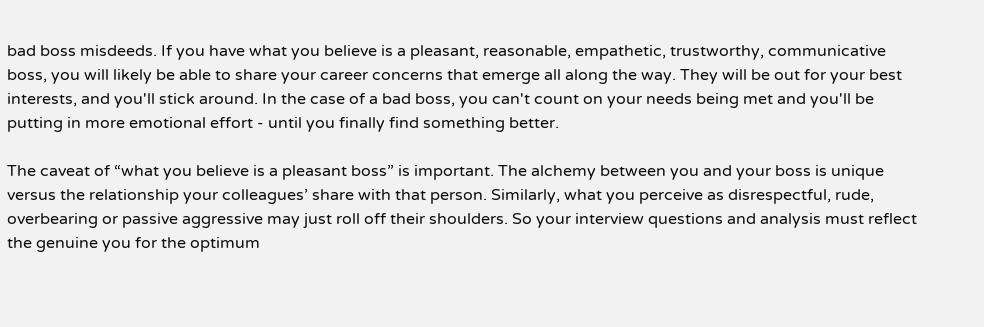bad boss misdeeds. If you have what you believe is a pleasant, reasonable, empathetic, trustworthy, communicative boss, you will likely be able to share your career concerns that emerge all along the way. They will be out for your best interests, and you'll stick around. In the case of a bad boss, you can't count on your needs being met and you'll be putting in more emotional effort - until you finally find something better.

The caveat of “what you believe is a pleasant boss” is important. The alchemy between you and your boss is unique versus the relationship your colleagues’ share with that person. Similarly, what you perceive as disrespectful, rude, overbearing or passive aggressive may just roll off their shoulders. So your interview questions and analysis must reflect the genuine you for the optimum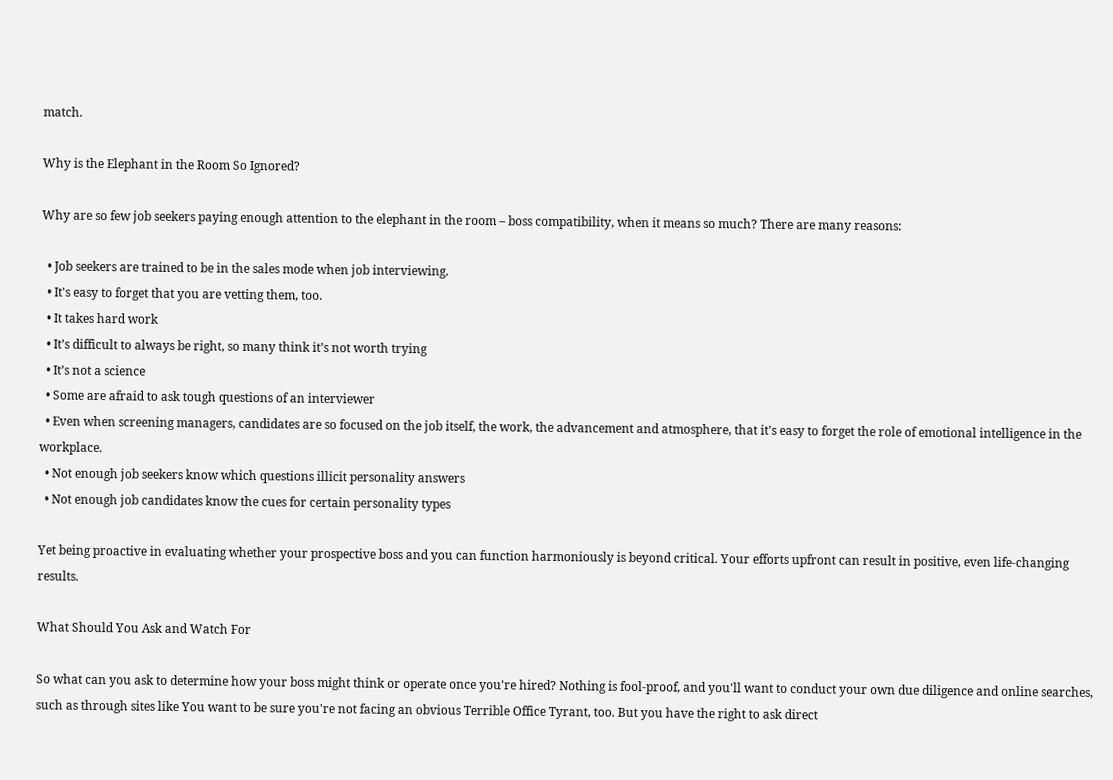match.

Why is the Elephant in the Room So Ignored?

Why are so few job seekers paying enough attention to the elephant in the room – boss compatibility, when it means so much? There are many reasons:

  • Job seekers are trained to be in the sales mode when job interviewing.
  • It's easy to forget that you are vetting them, too.
  • It takes hard work
  • It’s difficult to always be right, so many think it’s not worth trying
  • It’s not a science
  • Some are afraid to ask tough questions of an interviewer
  • Even when screening managers, candidates are so focused on the job itself, the work, the advancement and atmosphere, that it's easy to forget the role of emotional intelligence in the workplace.
  • Not enough job seekers know which questions illicit personality answers
  • Not enough job candidates know the cues for certain personality types

Yet being proactive in evaluating whether your prospective boss and you can function harmoniously is beyond critical. Your efforts upfront can result in positive, even life-changing results.

What Should You Ask and Watch For

So what can you ask to determine how your boss might think or operate once you're hired? Nothing is fool-proof, and you'll want to conduct your own due diligence and online searches, such as through sites like You want to be sure you're not facing an obvious Terrible Office Tyrant, too. But you have the right to ask direct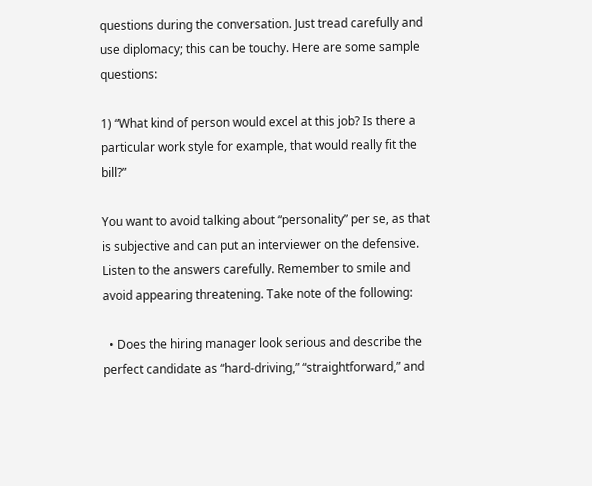questions during the conversation. Just tread carefully and use diplomacy; this can be touchy. Here are some sample questions:

1) “What kind of person would excel at this job? Is there a particular work style for example, that would really fit the bill?”

You want to avoid talking about “personality” per se, as that is subjective and can put an interviewer on the defensive. Listen to the answers carefully. Remember to smile and avoid appearing threatening. Take note of the following:

  • Does the hiring manager look serious and describe the perfect candidate as “hard-driving,” “straightforward,” and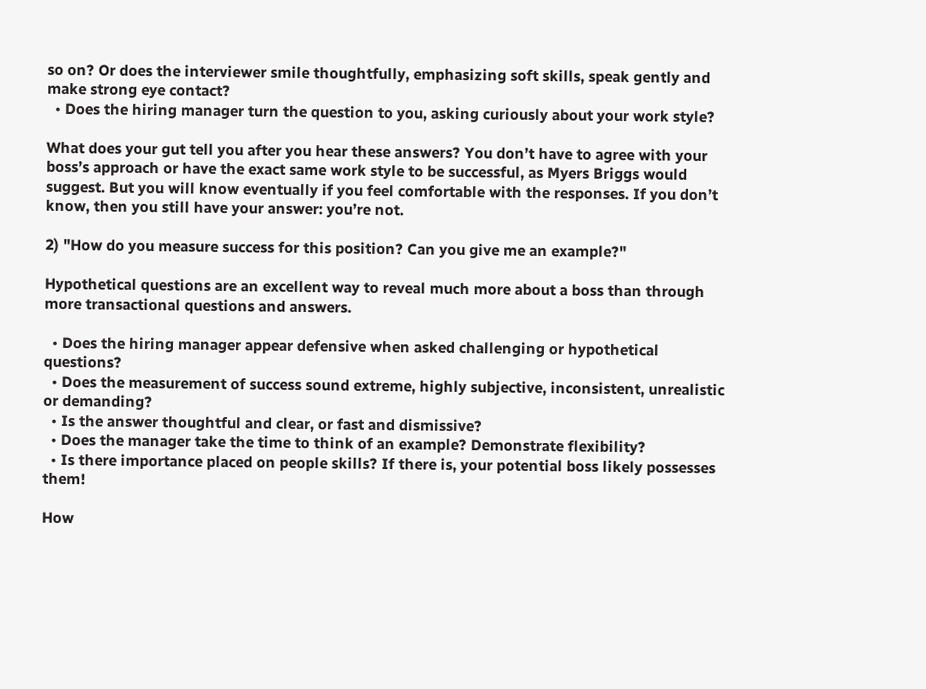so on? Or does the interviewer smile thoughtfully, emphasizing soft skills, speak gently and make strong eye contact?
  • Does the hiring manager turn the question to you, asking curiously about your work style?

What does your gut tell you after you hear these answers? You don’t have to agree with your boss’s approach or have the exact same work style to be successful, as Myers Briggs would suggest. But you will know eventually if you feel comfortable with the responses. If you don’t know, then you still have your answer: you’re not.

2) "How do you measure success for this position? Can you give me an example?"

Hypothetical questions are an excellent way to reveal much more about a boss than through more transactional questions and answers.

  • Does the hiring manager appear defensive when asked challenging or hypothetical questions?
  • Does the measurement of success sound extreme, highly subjective, inconsistent, unrealistic or demanding?
  • Is the answer thoughtful and clear, or fast and dismissive?
  • Does the manager take the time to think of an example? Demonstrate flexibility?
  • Is there importance placed on people skills? If there is, your potential boss likely possesses them!

How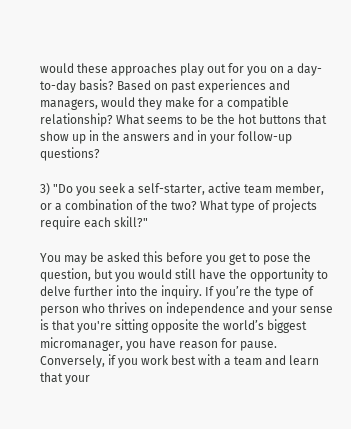would these approaches play out for you on a day-to-day basis? Based on past experiences and managers, would they make for a compatible relationship? What seems to be the hot buttons that show up in the answers and in your follow-up questions?

3) "Do you seek a self-starter, active team member, or a combination of the two? What type of projects require each skill?"

You may be asked this before you get to pose the question, but you would still have the opportunity to delve further into the inquiry. If you’re the type of person who thrives on independence and your sense is that you're sitting opposite the world’s biggest micromanager, you have reason for pause. Conversely, if you work best with a team and learn that your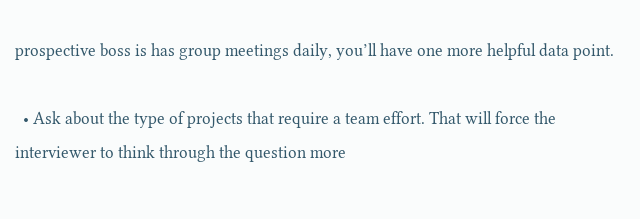prospective boss is has group meetings daily, you’ll have one more helpful data point.

  • Ask about the type of projects that require a team effort. That will force the interviewer to think through the question more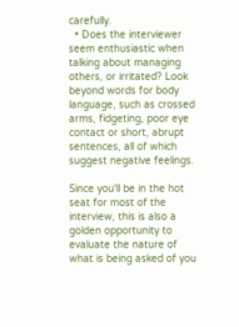carefully.
  • Does the interviewer seem enthusiastic when talking about managing others, or irritated? Look beyond words for body language, such as crossed arms, fidgeting, poor eye contact or short, abrupt sentences, all of which suggest negative feelings.

Since you'll be in the hot seat for most of the interview, this is also a golden opportunity to evaluate the nature of what is being asked of you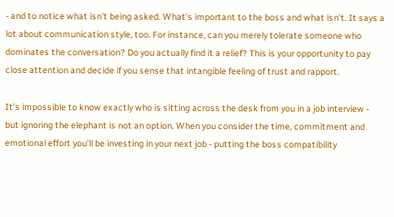- and to notice what isn't being asked. What's important to the boss and what isn't. It says a lot about communication style, too. For instance, can you merely tolerate someone who dominates the conversation? Do you actually find it a relief? This is your opportunity to pay close attention and decide if you sense that intangible feeling of trust and rapport.

It’s impossible to know exactly who is sitting across the desk from you in a job interview - but ignoring the elephant is not an option. When you consider the time, commitment and emotional effort you’ll be investing in your next job - putting the boss compatibility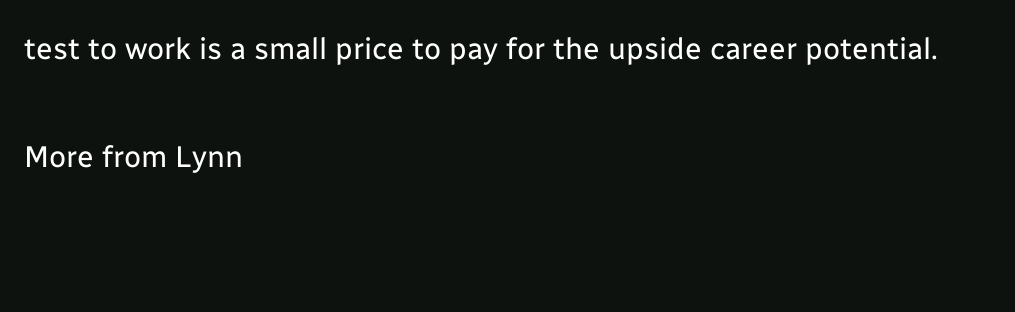test to work is a small price to pay for the upside career potential.

More from Lynn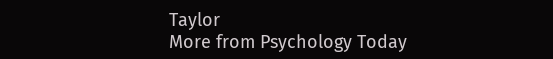Taylor
More from Psychology Today